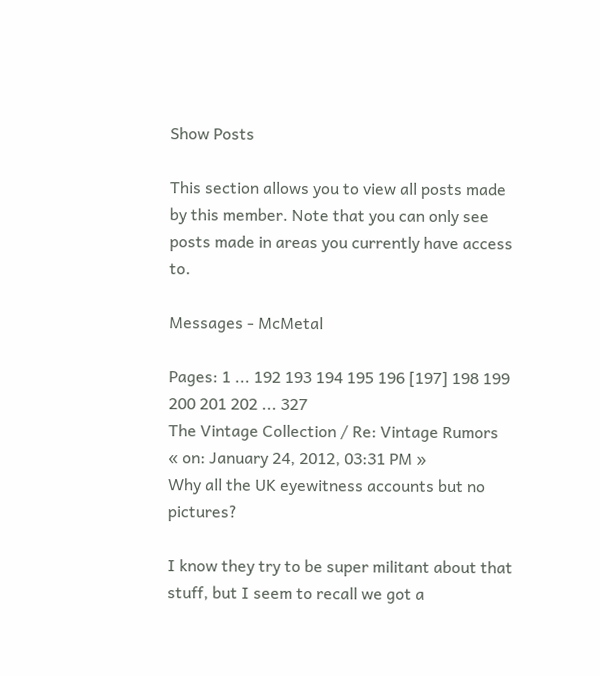Show Posts

This section allows you to view all posts made by this member. Note that you can only see posts made in areas you currently have access to.

Messages - McMetal

Pages: 1 ... 192 193 194 195 196 [197] 198 199 200 201 202 ... 327
The Vintage Collection / Re: Vintage Rumors
« on: January 24, 2012, 03:31 PM »
Why all the UK eyewitness accounts but no pictures?

I know they try to be super militant about that stuff, but I seem to recall we got a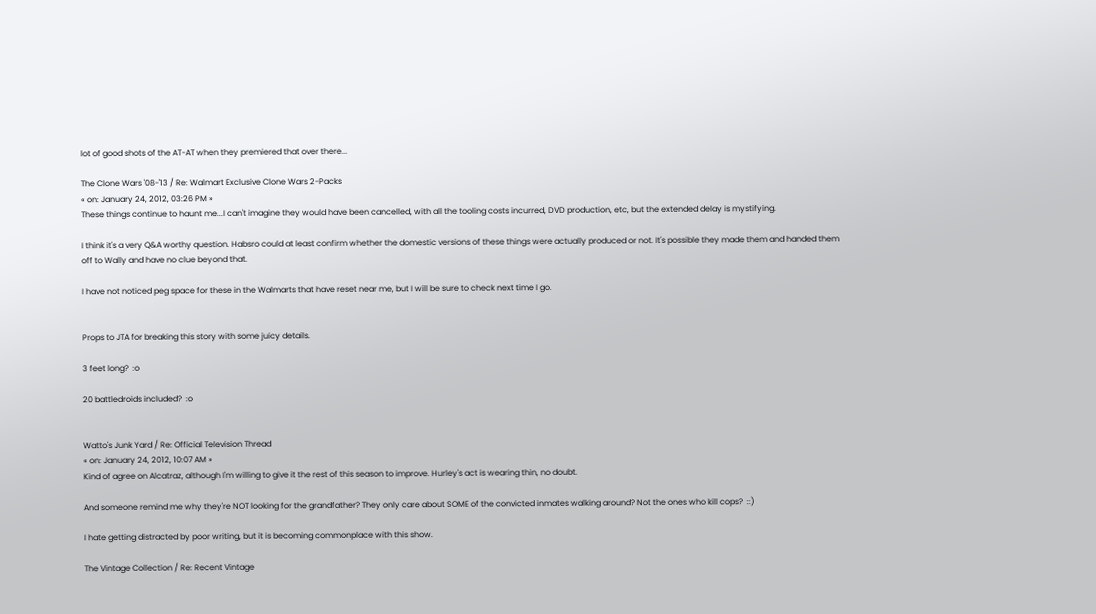lot of good shots of the AT-AT when they premiered that over there...

The Clone Wars '08-'13 / Re: Walmart Exclusive Clone Wars 2-Packs
« on: January 24, 2012, 03:26 PM »
These things continue to haunt me...I can't imagine they would have been cancelled, with all the tooling costs incurred, DVD production, etc, but the extended delay is mystifying.

I think it's a very Q&A worthy question. Habsro could at least confirm whether the domestic versions of these things were actually produced or not. It's possible they made them and handed them off to Wally and have no clue beyond that.

I have not noticed peg space for these in the Walmarts that have reset near me, but I will be sure to check next time I go.


Props to JTA for breaking this story with some juicy details.

3 feet long?  :o

20 battledroids included?  :o


Watto's Junk Yard / Re: Official Television Thread
« on: January 24, 2012, 10:07 AM »
Kind of agree on Alcatraz, although I'm willing to give it the rest of this season to improve. Hurley's act is wearing thin, no doubt.

And someone remind me why they're NOT looking for the grandfather? They only care about SOME of the convicted inmates walking around? Not the ones who kill cops?  ::)

I hate getting distracted by poor writing, but it is becoming commonplace with this show.

The Vintage Collection / Re: Recent Vintage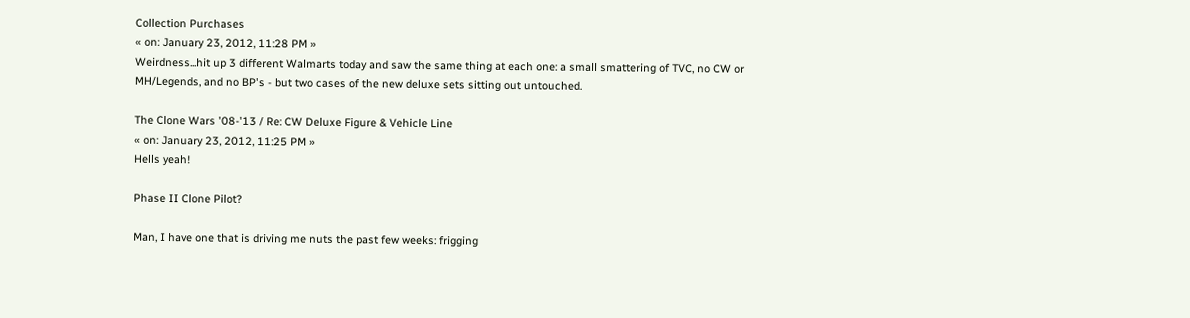Collection Purchases
« on: January 23, 2012, 11:28 PM »
Weirdness...hit up 3 different Walmarts today and saw the same thing at each one: a small smattering of TVC, no CW or MH/Legends, and no BP's - but two cases of the new deluxe sets sitting out untouched.

The Clone Wars '08-'13 / Re: CW Deluxe Figure & Vehicle Line
« on: January 23, 2012, 11:25 PM »
Hells yeah!

Phase II Clone Pilot?

Man, I have one that is driving me nuts the past few weeks: frigging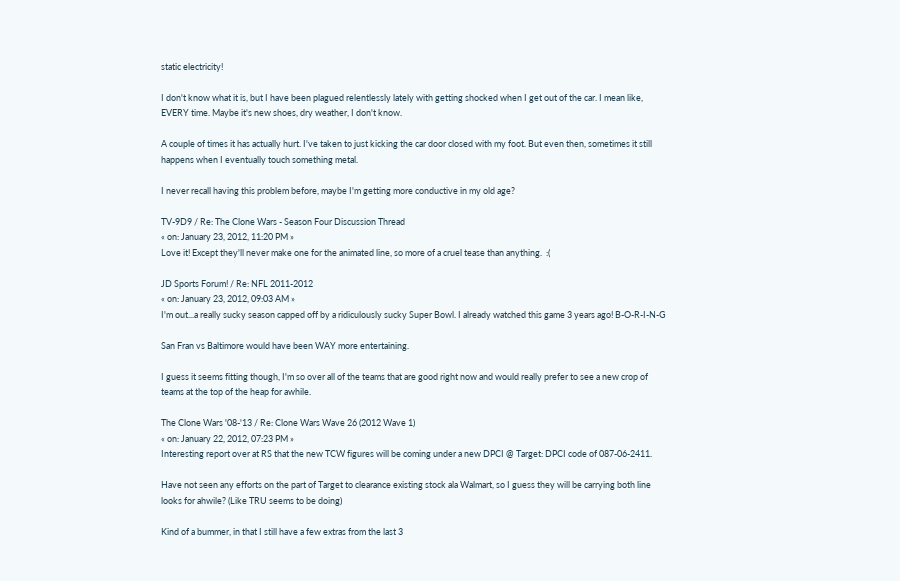static electricity!

I don't know what it is, but I have been plagued relentlessly lately with getting shocked when I get out of the car. I mean like, EVERY time. Maybe it's new shoes, dry weather, I don't know.

A couple of times it has actually hurt. I've taken to just kicking the car door closed with my foot. But even then, sometimes it still happens when I eventually touch something metal.

I never recall having this problem before, maybe I'm getting more conductive in my old age?

TV-9D9 / Re: The Clone Wars - Season Four Discussion Thread
« on: January 23, 2012, 11:20 PM »
Love it! Except they'll never make one for the animated line, so more of a cruel tease than anything.  :(

JD Sports Forum! / Re: NFL 2011-2012
« on: January 23, 2012, 09:03 AM »
I'm out...a really sucky season capped off by a ridiculously sucky Super Bowl. I already watched this game 3 years ago! B-O-R-I-N-G

San Fran vs Baltimore would have been WAY more entertaining.

I guess it seems fitting though, I'm so over all of the teams that are good right now and would really prefer to see a new crop of teams at the top of the heap for awhile.

The Clone Wars '08-'13 / Re: Clone Wars Wave 26 (2012 Wave 1)
« on: January 22, 2012, 07:23 PM »
Interesting report over at RS that the new TCW figures will be coming under a new DPCI @ Target: DPCI code of 087-06-2411.

Have not seen any efforts on the part of Target to clearance existing stock ala Walmart, so I guess they will be carrying both line looks for ahwile? (Like TRU seems to be doing)

Kind of a bummer, in that I still have a few extras from the last 3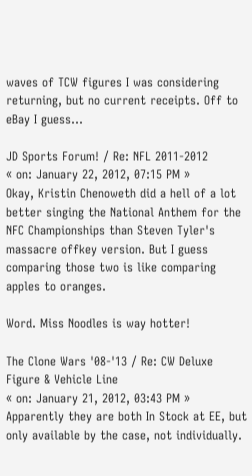waves of TCW figures I was considering returning, but no current receipts. Off to eBay I guess...

JD Sports Forum! / Re: NFL 2011-2012
« on: January 22, 2012, 07:15 PM »
Okay, Kristin Chenoweth did a hell of a lot better singing the National Anthem for the NFC Championships than Steven Tyler's massacre offkey version. But I guess comparing those two is like comparing apples to oranges.

Word. Miss Noodles is way hotter!

The Clone Wars '08-'13 / Re: CW Deluxe Figure & Vehicle Line
« on: January 21, 2012, 03:43 PM »
Apparently they are both In Stock at EE, but only available by the case, not individually.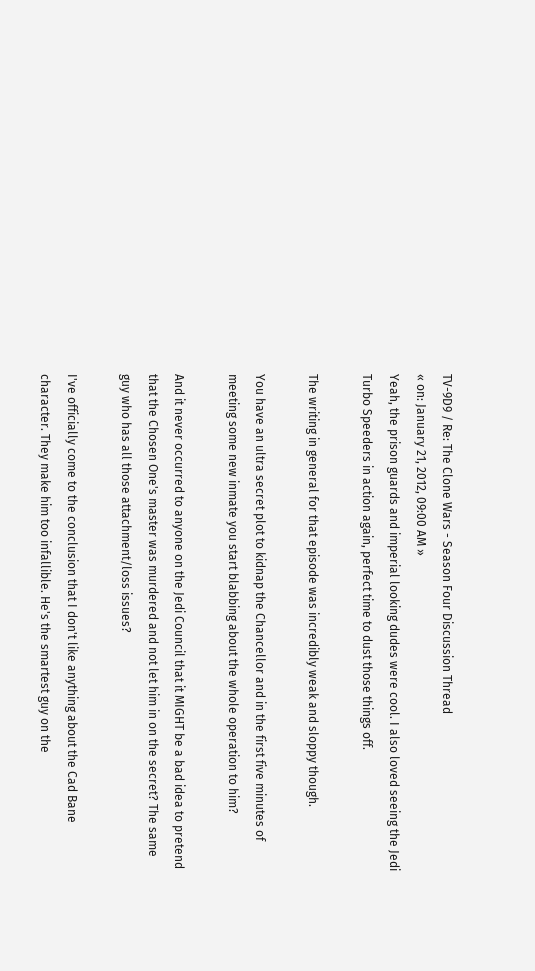TV-9D9 / Re: The Clone Wars - Season Four Discussion Thread
« on: January 21, 2012, 09:00 AM »
Yeah, the prison guards and imperial looking dudes were cool. I also loved seeing the Jedi Turbo Speeders in action again, perfect time to dust those things off.

The writing in general for that episode was incredibly weak and sloppy though.

You have an ultra secret plot to kidnap the Chancellor and in the first five minutes of meeting some new inmate you start blabbing about the whole operation to him?

And it never occurred to anyone on the Jedi Council that it MIGHT be a bad idea to pretend that the Chosen One's master was murdered and not let him in on the secret? The same guy who has all those attachment/loss issues?

I've officially come to the conclusion that I don't like anything about the Cad Bane character. They make him too infallible. He's the smartest guy on the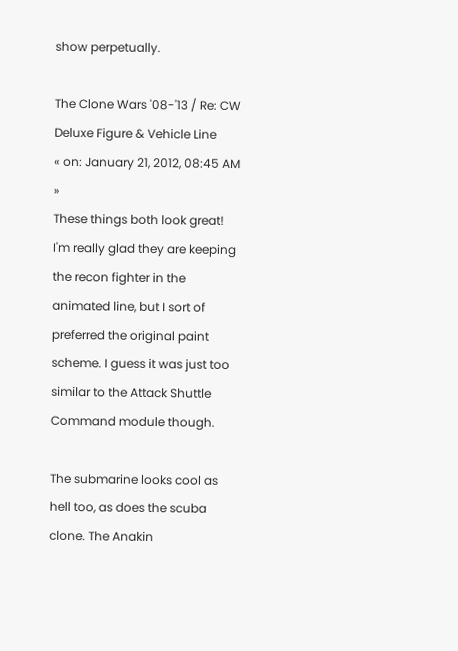show perpetually.

The Clone Wars '08-'13 / Re: CW Deluxe Figure & Vehicle Line
« on: January 21, 2012, 08:45 AM »
These things both look great! I'm really glad they are keeping the recon fighter in the animated line, but I sort of preferred the original paint scheme. I guess it was just too similar to the Attack Shuttle Command module though.

The submarine looks cool as hell too, as does the scuba clone. The Anakin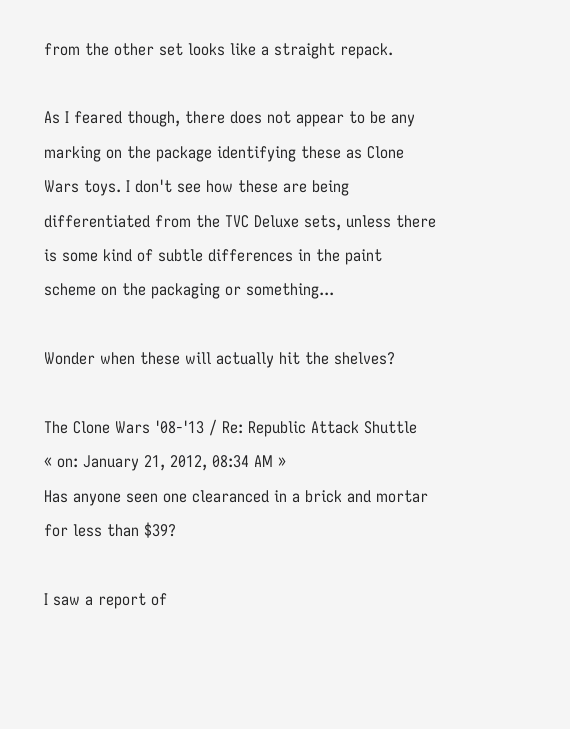from the other set looks like a straight repack.

As I feared though, there does not appear to be any marking on the package identifying these as Clone Wars toys. I don't see how these are being differentiated from the TVC Deluxe sets, unless there is some kind of subtle differences in the paint scheme on the packaging or something...

Wonder when these will actually hit the shelves?

The Clone Wars '08-'13 / Re: Republic Attack Shuttle
« on: January 21, 2012, 08:34 AM »
Has anyone seen one clearanced in a brick and mortar for less than $39?

I saw a report of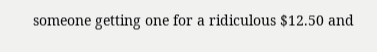someone getting one for a ridiculous $12.50 and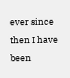ever since then I have been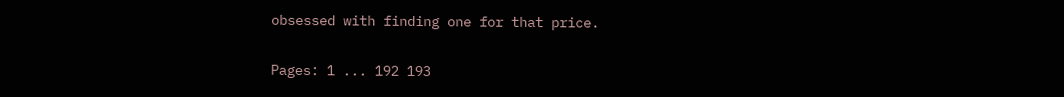obsessed with finding one for that price.

Pages: 1 ... 192 193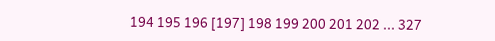194 195 196 [197] 198 199 200 201 202 ... 327